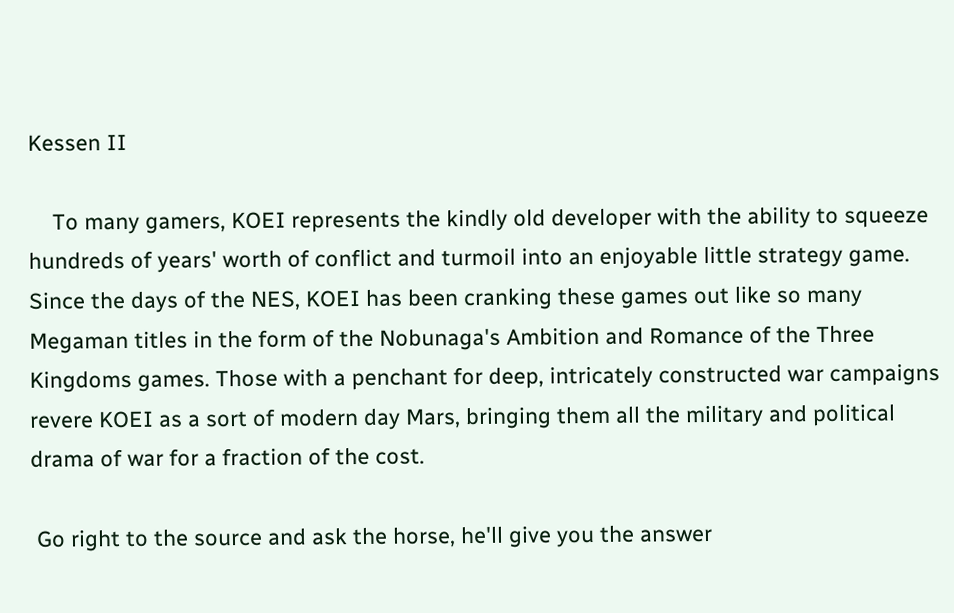Kessen II

    To many gamers, KOEI represents the kindly old developer with the ability to squeeze hundreds of years' worth of conflict and turmoil into an enjoyable little strategy game. Since the days of the NES, KOEI has been cranking these games out like so many Megaman titles in the form of the Nobunaga's Ambition and Romance of the Three Kingdoms games. Those with a penchant for deep, intricately constructed war campaigns revere KOEI as a sort of modern day Mars, bringing them all the military and political drama of war for a fraction of the cost.

 Go right to the source and ask the horse, he'll give you the answer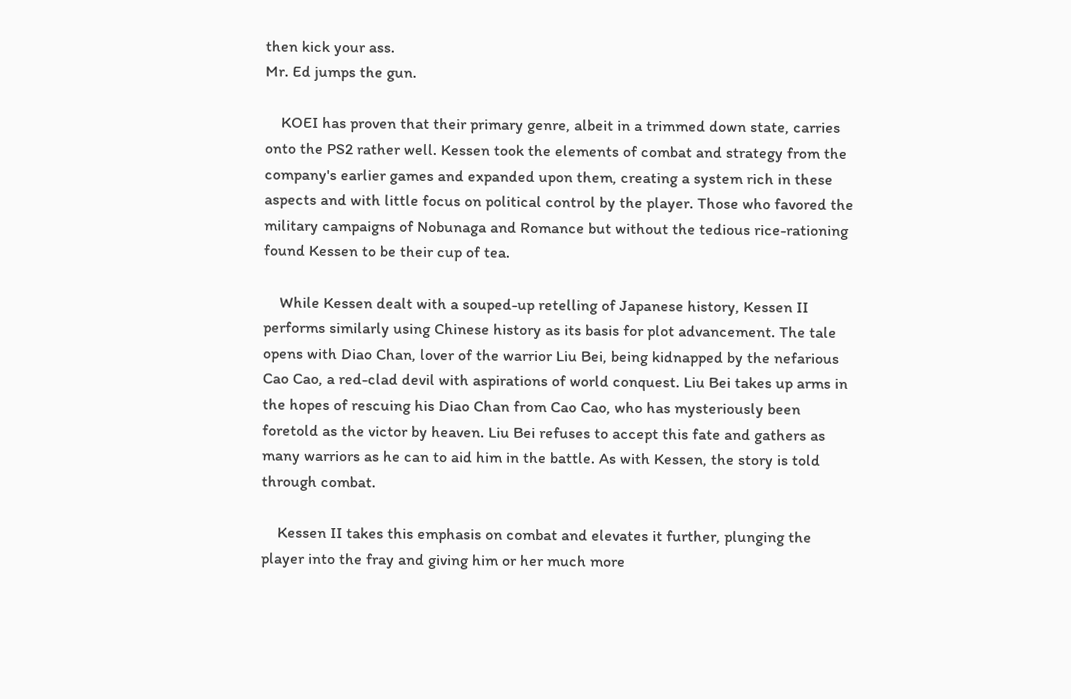then kick your ass.
Mr. Ed jumps the gun.

    KOEI has proven that their primary genre, albeit in a trimmed down state, carries onto the PS2 rather well. Kessen took the elements of combat and strategy from the company's earlier games and expanded upon them, creating a system rich in these aspects and with little focus on political control by the player. Those who favored the military campaigns of Nobunaga and Romance but without the tedious rice-rationing found Kessen to be their cup of tea.

    While Kessen dealt with a souped-up retelling of Japanese history, Kessen II performs similarly using Chinese history as its basis for plot advancement. The tale opens with Diao Chan, lover of the warrior Liu Bei, being kidnapped by the nefarious Cao Cao, a red-clad devil with aspirations of world conquest. Liu Bei takes up arms in the hopes of rescuing his Diao Chan from Cao Cao, who has mysteriously been foretold as the victor by heaven. Liu Bei refuses to accept this fate and gathers as many warriors as he can to aid him in the battle. As with Kessen, the story is told through combat.

    Kessen II takes this emphasis on combat and elevates it further, plunging the player into the fray and giving him or her much more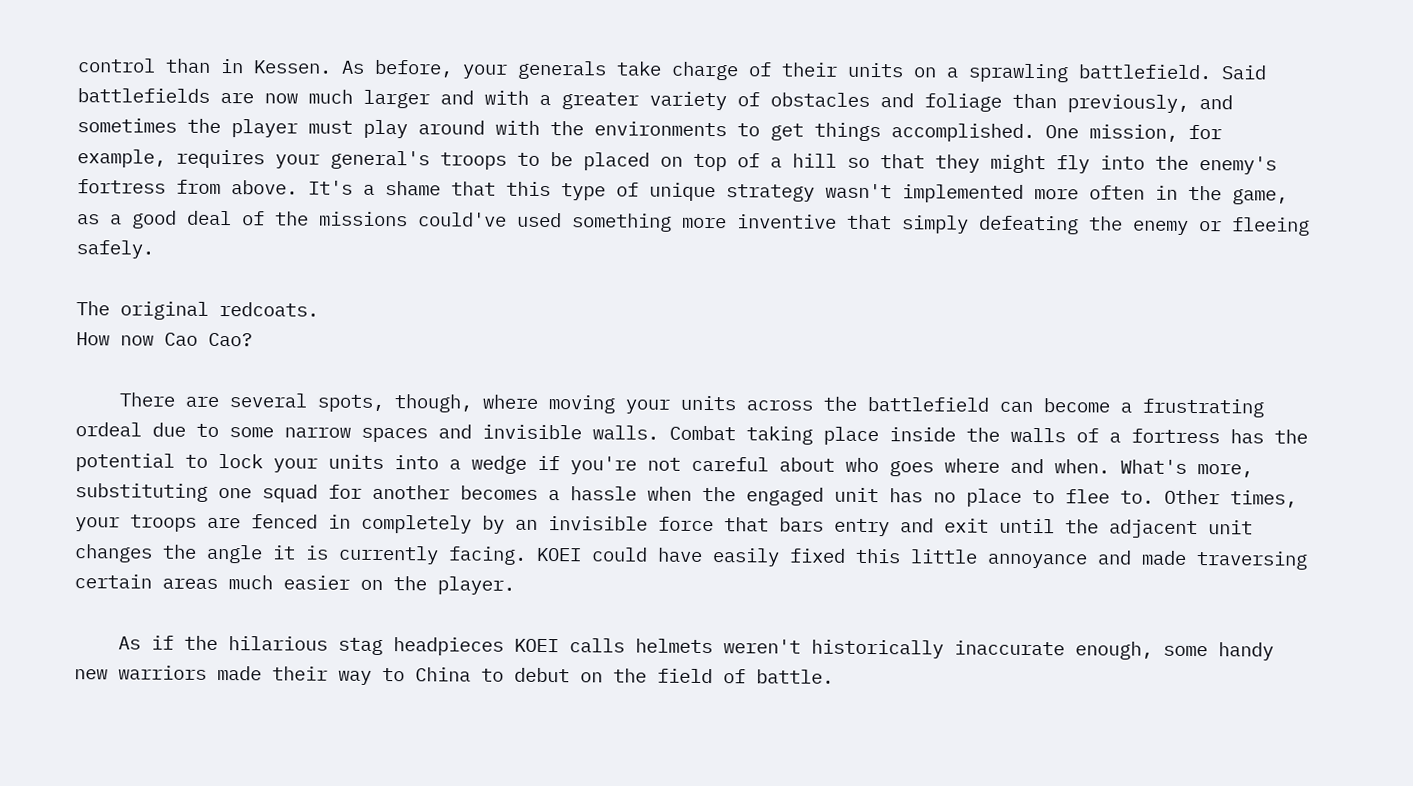control than in Kessen. As before, your generals take charge of their units on a sprawling battlefield. Said battlefields are now much larger and with a greater variety of obstacles and foliage than previously, and sometimes the player must play around with the environments to get things accomplished. One mission, for example, requires your general's troops to be placed on top of a hill so that they might fly into the enemy's fortress from above. It's a shame that this type of unique strategy wasn't implemented more often in the game, as a good deal of the missions could've used something more inventive that simply defeating the enemy or fleeing safely.

The original redcoats.
How now Cao Cao?

    There are several spots, though, where moving your units across the battlefield can become a frustrating ordeal due to some narrow spaces and invisible walls. Combat taking place inside the walls of a fortress has the potential to lock your units into a wedge if you're not careful about who goes where and when. What's more, substituting one squad for another becomes a hassle when the engaged unit has no place to flee to. Other times, your troops are fenced in completely by an invisible force that bars entry and exit until the adjacent unit changes the angle it is currently facing. KOEI could have easily fixed this little annoyance and made traversing certain areas much easier on the player.

    As if the hilarious stag headpieces KOEI calls helmets weren't historically inaccurate enough, some handy new warriors made their way to China to debut on the field of battle.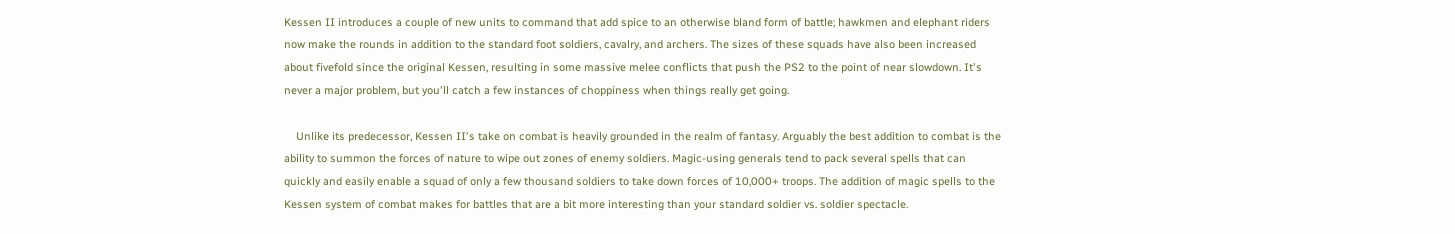Kessen II introduces a couple of new units to command that add spice to an otherwise bland form of battle; hawkmen and elephant riders now make the rounds in addition to the standard foot soldiers, cavalry, and archers. The sizes of these squads have also been increased about fivefold since the original Kessen, resulting in some massive melee conflicts that push the PS2 to the point of near slowdown. It's never a major problem, but you'll catch a few instances of choppiness when things really get going.

    Unlike its predecessor, Kessen II's take on combat is heavily grounded in the realm of fantasy. Arguably the best addition to combat is the ability to summon the forces of nature to wipe out zones of enemy soldiers. Magic-using generals tend to pack several spells that can quickly and easily enable a squad of only a few thousand soldiers to take down forces of 10,000+ troops. The addition of magic spells to the Kessen system of combat makes for battles that are a bit more interesting than your standard soldier vs. soldier spectacle.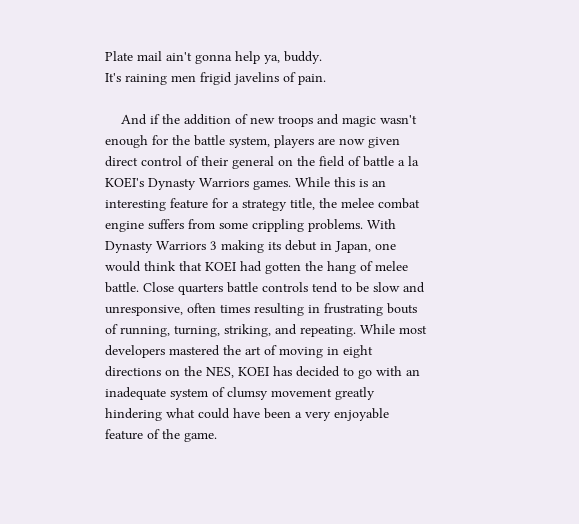Plate mail ain't gonna help ya, buddy.
It's raining men frigid javelins of pain.

    And if the addition of new troops and magic wasn't enough for the battle system, players are now given direct control of their general on the field of battle a la KOEI's Dynasty Warriors games. While this is an interesting feature for a strategy title, the melee combat engine suffers from some crippling problems. With Dynasty Warriors 3 making its debut in Japan, one would think that KOEI had gotten the hang of melee battle. Close quarters battle controls tend to be slow and unresponsive, often times resulting in frustrating bouts of running, turning, striking, and repeating. While most developers mastered the art of moving in eight directions on the NES, KOEI has decided to go with an inadequate system of clumsy movement greatly hindering what could have been a very enjoyable feature of the game.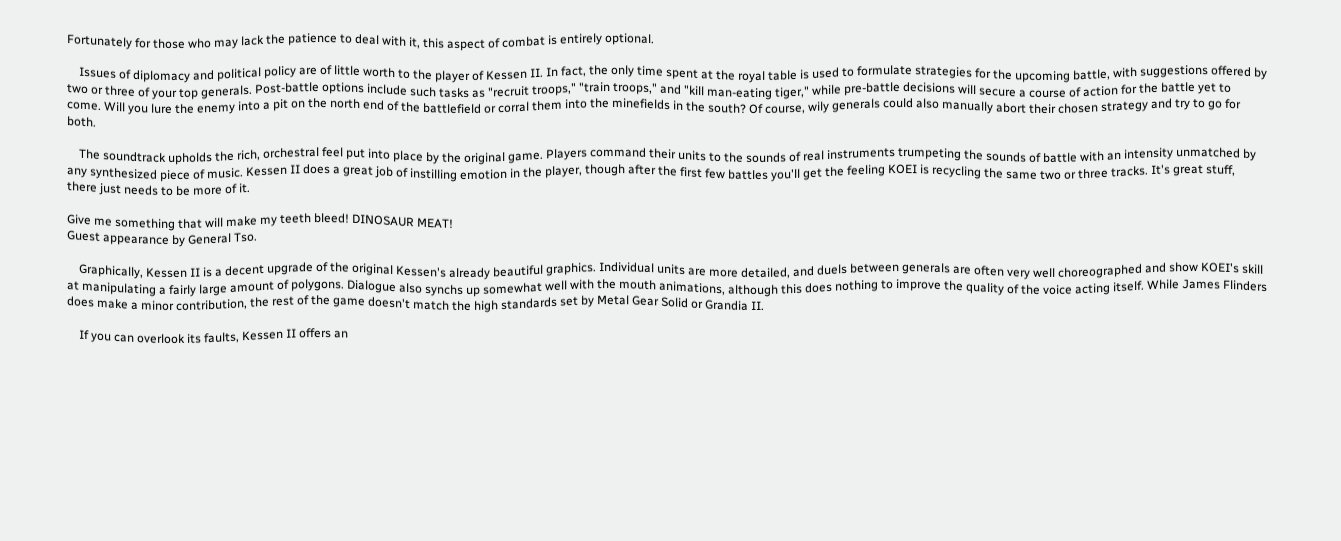Fortunately for those who may lack the patience to deal with it, this aspect of combat is entirely optional.

    Issues of diplomacy and political policy are of little worth to the player of Kessen II. In fact, the only time spent at the royal table is used to formulate strategies for the upcoming battle, with suggestions offered by two or three of your top generals. Post-battle options include such tasks as "recruit troops," "train troops," and "kill man-eating tiger," while pre-battle decisions will secure a course of action for the battle yet to come. Will you lure the enemy into a pit on the north end of the battlefield or corral them into the minefields in the south? Of course, wily generals could also manually abort their chosen strategy and try to go for both.

    The soundtrack upholds the rich, orchestral feel put into place by the original game. Players command their units to the sounds of real instruments trumpeting the sounds of battle with an intensity unmatched by any synthesized piece of music. Kessen II does a great job of instilling emotion in the player, though after the first few battles you'll get the feeling KOEI is recycling the same two or three tracks. It's great stuff, there just needs to be more of it.

Give me something that will make my teeth bleed! DINOSAUR MEAT!
Guest appearance by General Tso.

    Graphically, Kessen II is a decent upgrade of the original Kessen's already beautiful graphics. Individual units are more detailed, and duels between generals are often very well choreographed and show KOEI's skill at manipulating a fairly large amount of polygons. Dialogue also synchs up somewhat well with the mouth animations, although this does nothing to improve the quality of the voice acting itself. While James Flinders does make a minor contribution, the rest of the game doesn't match the high standards set by Metal Gear Solid or Grandia II.

    If you can overlook its faults, Kessen II offers an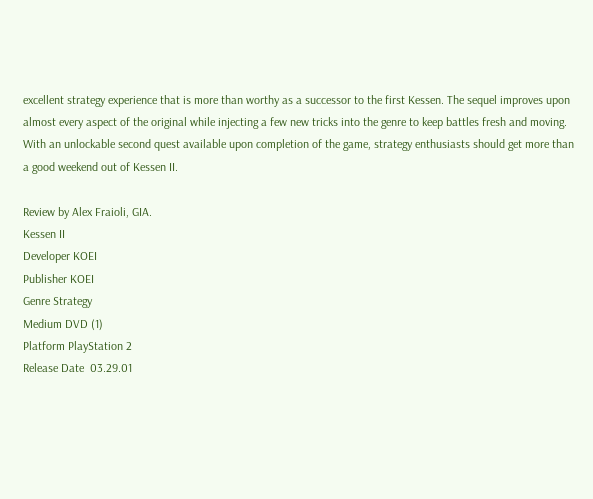excellent strategy experience that is more than worthy as a successor to the first Kessen. The sequel improves upon almost every aspect of the original while injecting a few new tricks into the genre to keep battles fresh and moving. With an unlockable second quest available upon completion of the game, strategy enthusiasts should get more than a good weekend out of Kessen II.

Review by Alex Fraioli, GIA.
Kessen II
Developer KOEI
Publisher KOEI
Genre Strategy
Medium DVD (1)
Platform PlayStation 2
Release Date  03.29.01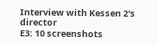Interview with Kessen 2's director
E3: 10 screenshots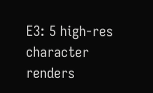E3: 5 high-res character renders